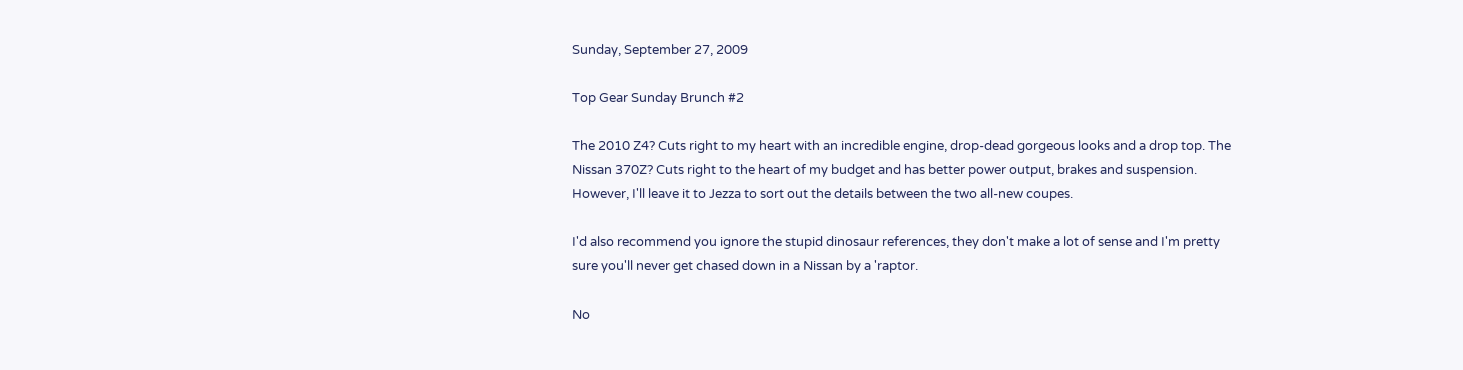Sunday, September 27, 2009

Top Gear Sunday Brunch #2

The 2010 Z4? Cuts right to my heart with an incredible engine, drop-dead gorgeous looks and a drop top. The Nissan 370Z? Cuts right to the heart of my budget and has better power output, brakes and suspension. However, I'll leave it to Jezza to sort out the details between the two all-new coupes.

I'd also recommend you ignore the stupid dinosaur references, they don't make a lot of sense and I'm pretty sure you'll never get chased down in a Nissan by a 'raptor.

No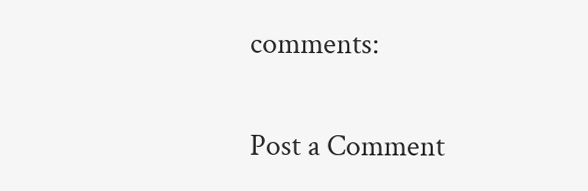comments:

Post a Comment